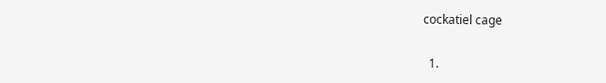cockatiel cage

  1.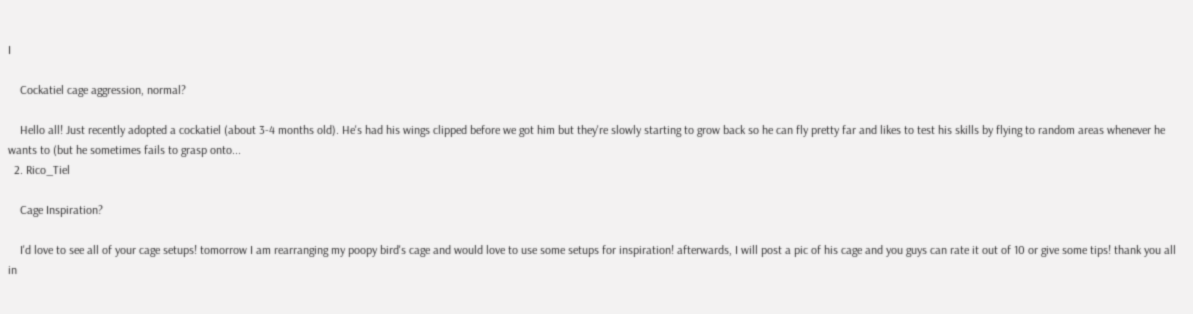I

    Cockatiel cage aggression, normal?

    Hello all! Just recently adopted a cockatiel (about 3-4 months old). He's had his wings clipped before we got him but they're slowly starting to grow back so he can fly pretty far and likes to test his skills by flying to random areas whenever he wants to (but he sometimes fails to grasp onto...
  2. Rico_Tiel

    Cage Inspiration?

    I'd love to see all of your cage setups! tomorrow I am rearranging my poopy bird's cage and would love to use some setups for inspiration! afterwards, I will post a pic of his cage and you guys can rate it out of 10 or give some tips! thank you all in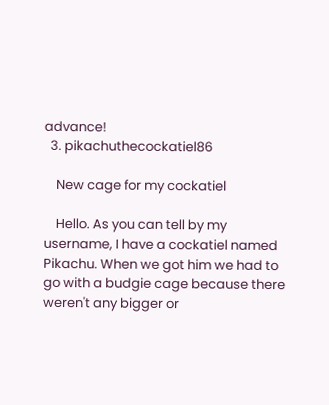advance!
  3. pikachuthecockatiel86

    New cage for my cockatiel

    Hello. As you can tell by my username, I have a cockatiel named Pikachu. When we got him we had to go with a budgie cage because there weren't any bigger or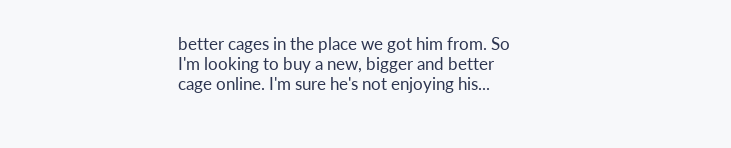better cages in the place we got him from. So I'm looking to buy a new, bigger and better cage online. I'm sure he's not enjoying his...